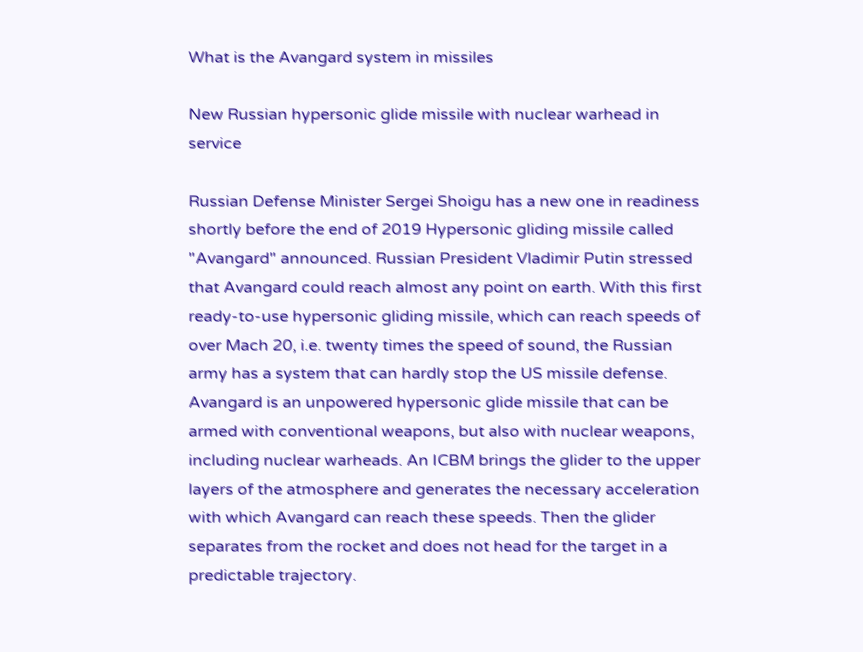What is the Avangard system in missiles

New Russian hypersonic glide missile with nuclear warhead in service

Russian Defense Minister Sergei Shoigu has a new one in readiness shortly before the end of 2019 Hypersonic gliding missile called "Avangard" announced. Russian President Vladimir Putin stressed that Avangard could reach almost any point on earth. With this first ready-to-use hypersonic gliding missile, which can reach speeds of over Mach 20, i.e. twenty times the speed of sound, the Russian army has a system that can hardly stop the US missile defense. Avangard is an unpowered hypersonic glide missile that can be armed with conventional weapons, but also with nuclear weapons, including nuclear warheads. An ICBM brings the glider to the upper layers of the atmosphere and generates the necessary acceleration with which Avangard can reach these speeds. Then the glider separates from the rocket and does not head for the target in a predictable trajectory.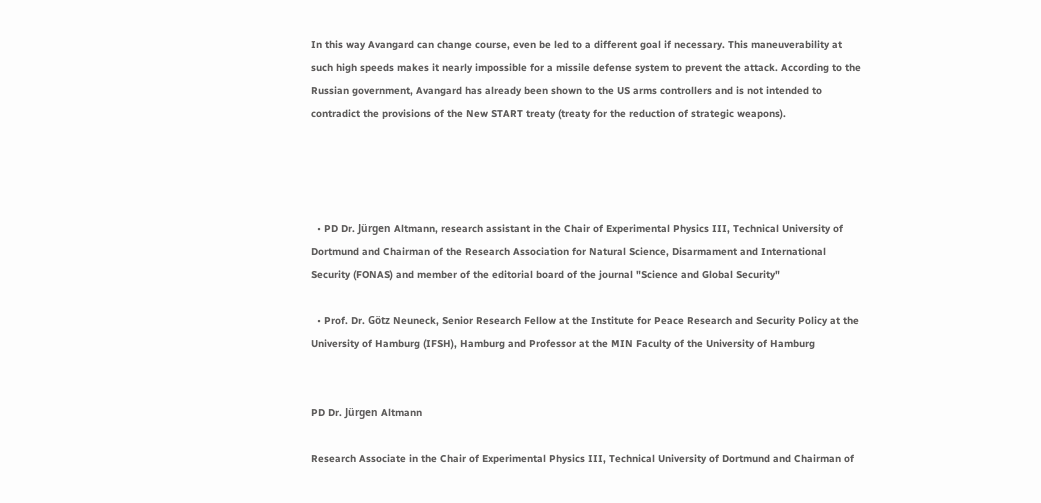In this way Avangard can change course, even be led to a different goal if necessary. This maneuverability at such high speeds makes it nearly impossible for a missile defense system to prevent the attack. According to the Russian government, Avangard has already been shown to the US arms controllers and is not intended to contradict the provisions of the New START treaty (treaty for the reduction of strategic weapons).




  • PD Dr. Jürgen Altmann, research assistant in the Chair of Experimental Physics III, Technical University of Dortmund and Chairman of the Research Association for Natural Science, Disarmament and International Security (FONAS) and member of the editorial board of the journal "Science and Global Security"

  • Prof. Dr. Götz Neuneck, Senior Research Fellow at the Institute for Peace Research and Security Policy at the University of Hamburg (IFSH), Hamburg and Professor at the MIN Faculty of the University of Hamburg


PD Dr. Jürgen Altmann

Research Associate in the Chair of Experimental Physics III, Technical University of Dortmund and Chairman of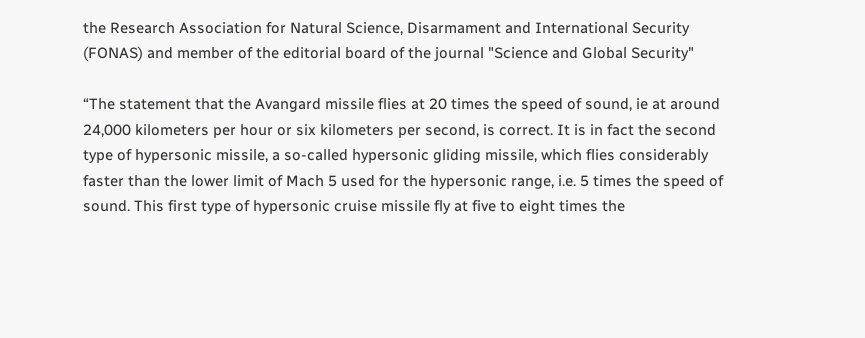the Research Association for Natural Science, Disarmament and International Security (FONAS) and member of the editorial board of the journal "Science and Global Security"

“The statement that the Avangard missile flies at 20 times the speed of sound, ie at around 24,000 kilometers per hour or six kilometers per second, is correct. It is in fact the second type of hypersonic missile, a so-called hypersonic gliding missile, which flies considerably faster than the lower limit of Mach 5 used for the hypersonic range, i.e. 5 times the speed of sound. This first type of hypersonic cruise missile fly at five to eight times the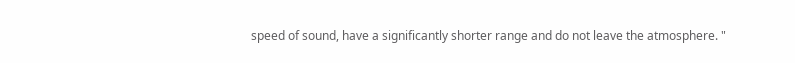speed of sound, have a significantly shorter range and do not leave the atmosphere. "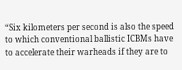“Six kilometers per second is also the speed to which conventional ballistic ICBMs have to accelerate their warheads if they are to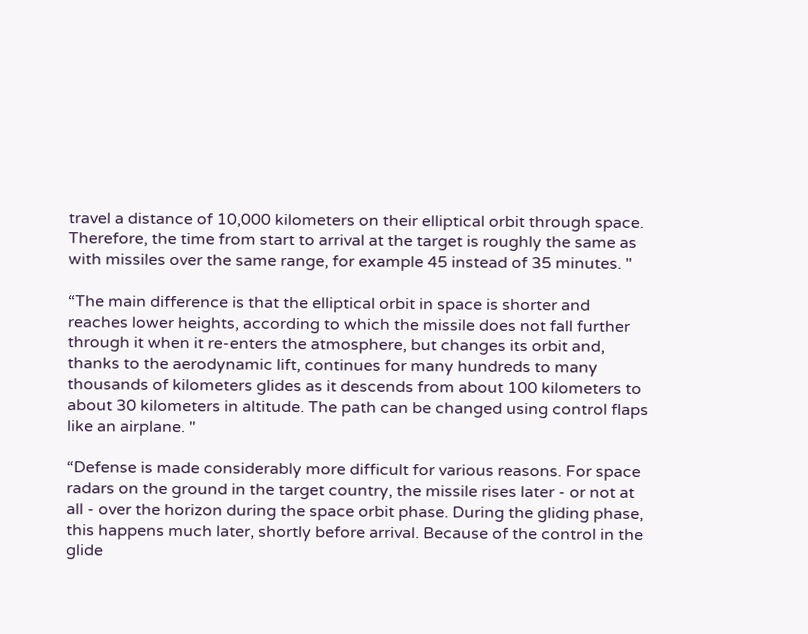travel a distance of 10,000 kilometers on their elliptical orbit through space. Therefore, the time from start to arrival at the target is roughly the same as with missiles over the same range, for example 45 instead of 35 minutes. "

“The main difference is that the elliptical orbit in space is shorter and reaches lower heights, according to which the missile does not fall further through it when it re-enters the atmosphere, but changes its orbit and, thanks to the aerodynamic lift, continues for many hundreds to many thousands of kilometers glides as it descends from about 100 kilometers to about 30 kilometers in altitude. The path can be changed using control flaps like an airplane. "

“Defense is made considerably more difficult for various reasons. For space radars on the ground in the target country, the missile rises later - or not at all - over the horizon during the space orbit phase. During the gliding phase, this happens much later, shortly before arrival. Because of the control in the glide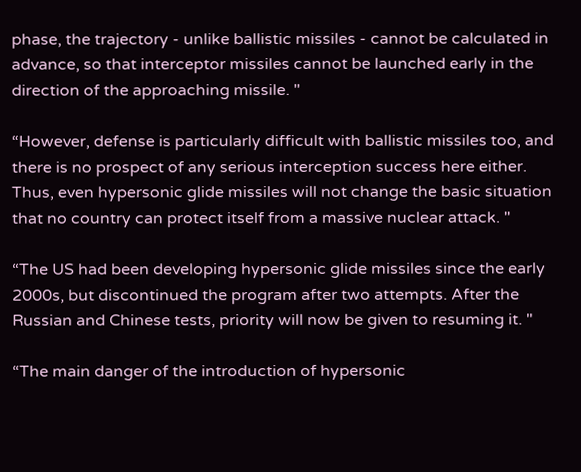phase, the trajectory - unlike ballistic missiles - cannot be calculated in advance, so that interceptor missiles cannot be launched early in the direction of the approaching missile. "

“However, defense is particularly difficult with ballistic missiles too, and there is no prospect of any serious interception success here either. Thus, even hypersonic glide missiles will not change the basic situation that no country can protect itself from a massive nuclear attack. "

“The US had been developing hypersonic glide missiles since the early 2000s, but discontinued the program after two attempts. After the Russian and Chinese tests, priority will now be given to resuming it. "

“The main danger of the introduction of hypersonic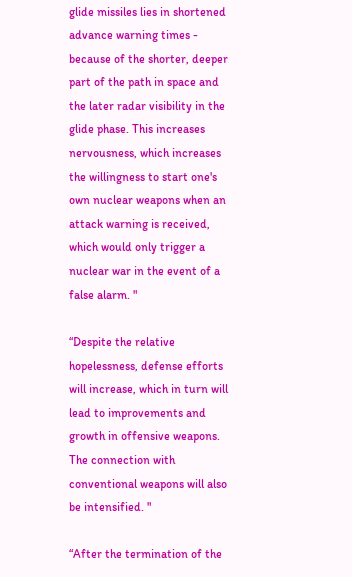glide missiles lies in shortened advance warning times - because of the shorter, deeper part of the path in space and the later radar visibility in the glide phase. This increases nervousness, which increases the willingness to start one's own nuclear weapons when an attack warning is received, which would only trigger a nuclear war in the event of a false alarm. "

“Despite the relative hopelessness, defense efforts will increase, which in turn will lead to improvements and growth in offensive weapons. The connection with conventional weapons will also be intensified. "

“After the termination of the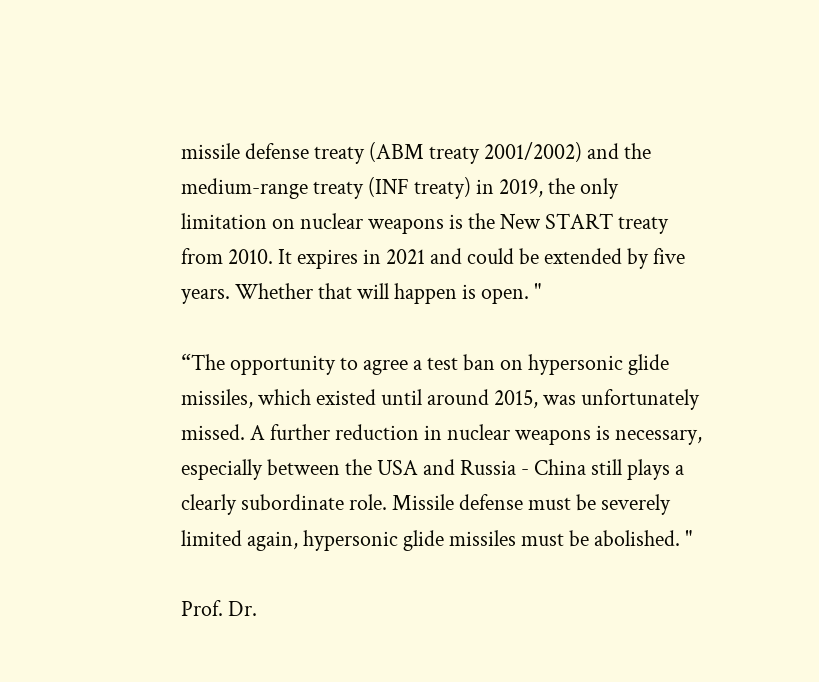missile defense treaty (ABM treaty 2001/2002) and the medium-range treaty (INF treaty) in 2019, the only limitation on nuclear weapons is the New START treaty from 2010. It expires in 2021 and could be extended by five years. Whether that will happen is open. "

“The opportunity to agree a test ban on hypersonic glide missiles, which existed until around 2015, was unfortunately missed. A further reduction in nuclear weapons is necessary, especially between the USA and Russia - China still plays a clearly subordinate role. Missile defense must be severely limited again, hypersonic glide missiles must be abolished. "

Prof. Dr.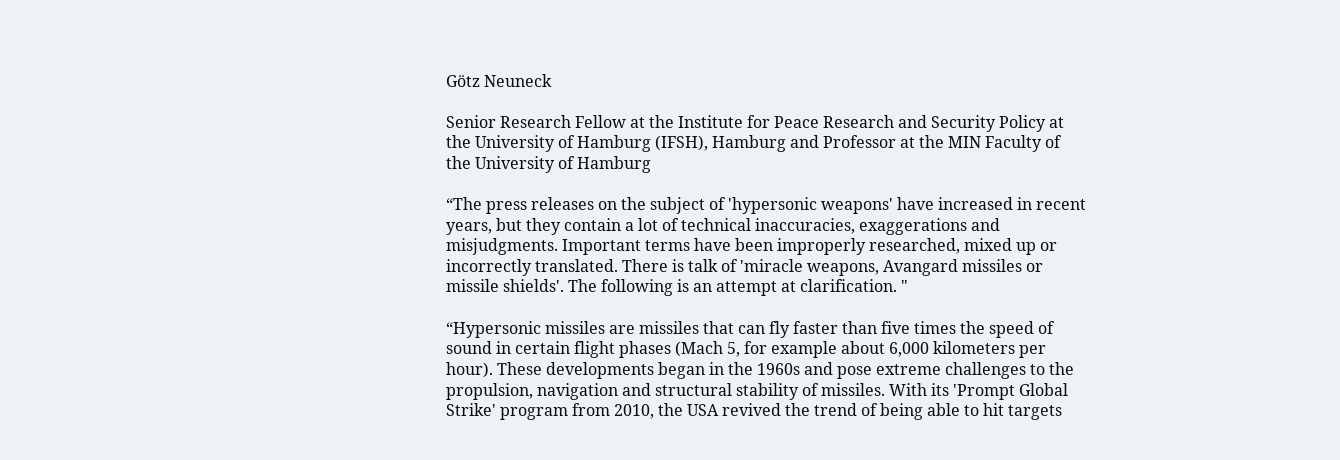Götz Neuneck

Senior Research Fellow at the Institute for Peace Research and Security Policy at the University of Hamburg (IFSH), Hamburg and Professor at the MIN Faculty of the University of Hamburg

“The press releases on the subject of 'hypersonic weapons' have increased in recent years, but they contain a lot of technical inaccuracies, exaggerations and misjudgments. Important terms have been improperly researched, mixed up or incorrectly translated. There is talk of 'miracle weapons, Avangard missiles or missile shields'. The following is an attempt at clarification. "

“Hypersonic missiles are missiles that can fly faster than five times the speed of sound in certain flight phases (Mach 5, for example about 6,000 kilometers per hour). These developments began in the 1960s and pose extreme challenges to the propulsion, navigation and structural stability of missiles. With its 'Prompt Global Strike' program from 2010, the USA revived the trend of being able to hit targets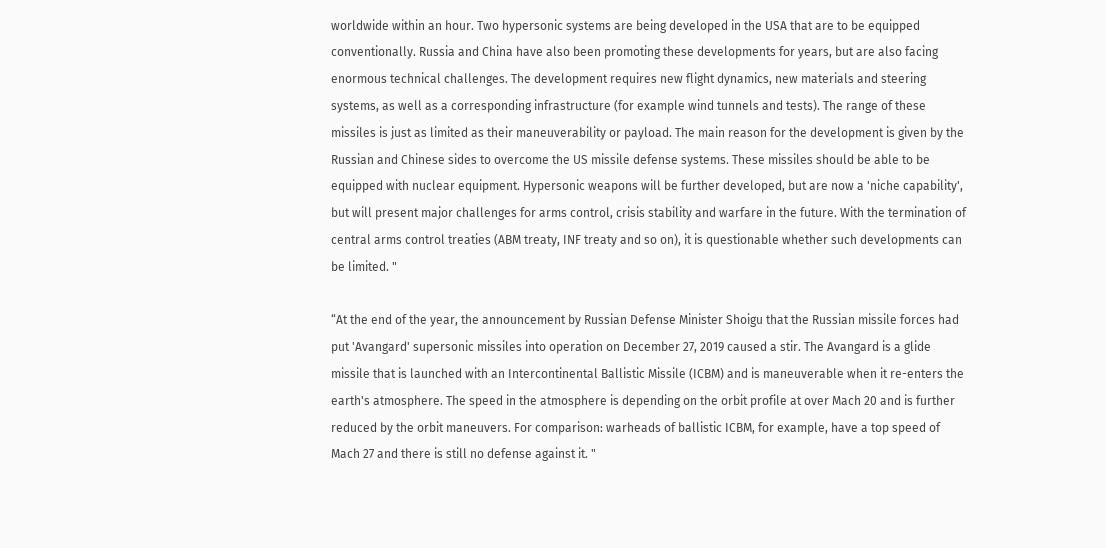worldwide within an hour. Two hypersonic systems are being developed in the USA that are to be equipped conventionally. Russia and China have also been promoting these developments for years, but are also facing enormous technical challenges. The development requires new flight dynamics, new materials and steering systems, as well as a corresponding infrastructure (for example wind tunnels and tests). The range of these missiles is just as limited as their maneuverability or payload. The main reason for the development is given by the Russian and Chinese sides to overcome the US missile defense systems. These missiles should be able to be equipped with nuclear equipment. Hypersonic weapons will be further developed, but are now a 'niche capability', but will present major challenges for arms control, crisis stability and warfare in the future. With the termination of central arms control treaties (ABM treaty, INF treaty and so on), it is questionable whether such developments can be limited. "

“At the end of the year, the announcement by Russian Defense Minister Shoigu that the Russian missile forces had put 'Avangard' supersonic missiles into operation on December 27, 2019 caused a stir. The Avangard is a glide missile that is launched with an Intercontinental Ballistic Missile (ICBM) and is maneuverable when it re-enters the earth's atmosphere. The speed in the atmosphere is depending on the orbit profile at over Mach 20 and is further reduced by the orbit maneuvers. For comparison: warheads of ballistic ICBM, for example, have a top speed of Mach 27 and there is still no defense against it. "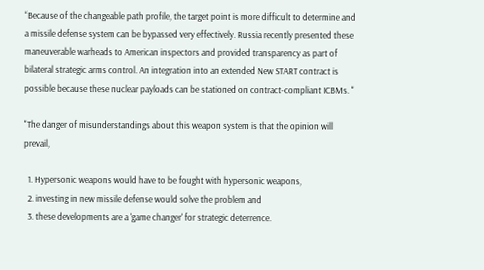“Because of the changeable path profile, the target point is more difficult to determine and a missile defense system can be bypassed very effectively. Russia recently presented these maneuverable warheads to American inspectors and provided transparency as part of bilateral strategic arms control. An integration into an extended New START contract is possible because these nuclear payloads can be stationed on contract-compliant ICBMs. "

"The danger of misunderstandings about this weapon system is that the opinion will prevail,

  1. Hypersonic weapons would have to be fought with hypersonic weapons,
  2. investing in new missile defense would solve the problem and
  3. these developments are a 'game changer' for strategic deterrence.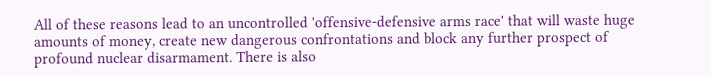All of these reasons lead to an uncontrolled 'offensive-defensive arms race' that will waste huge amounts of money, create new dangerous confrontations and block any further prospect of profound nuclear disarmament. There is also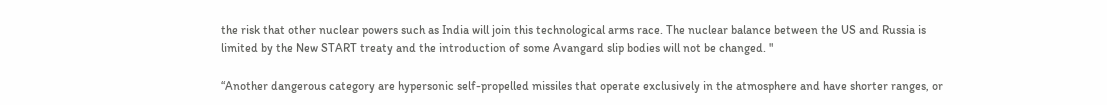the risk that other nuclear powers such as India will join this technological arms race. The nuclear balance between the US and Russia is limited by the New START treaty and the introduction of some Avangard slip bodies will not be changed. "

“Another dangerous category are hypersonic self-propelled missiles that operate exclusively in the atmosphere and have shorter ranges, or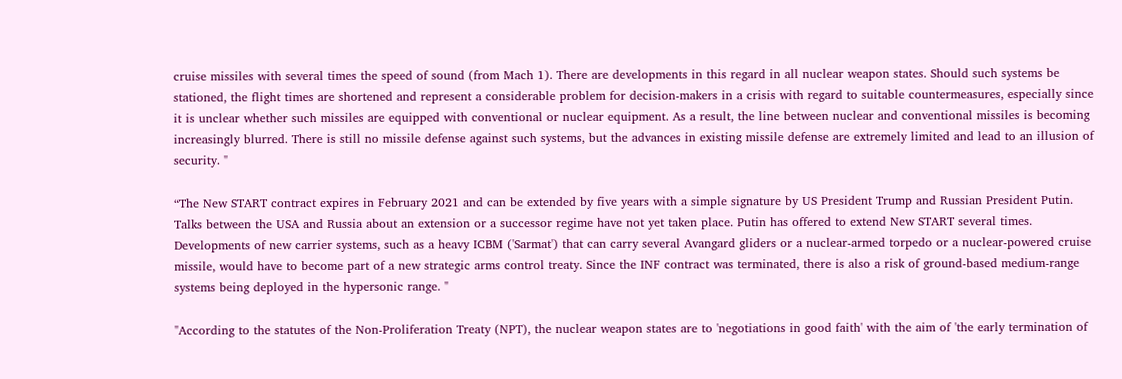cruise missiles with several times the speed of sound (from Mach 1). There are developments in this regard in all nuclear weapon states. Should such systems be stationed, the flight times are shortened and represent a considerable problem for decision-makers in a crisis with regard to suitable countermeasures, especially since it is unclear whether such missiles are equipped with conventional or nuclear equipment. As a result, the line between nuclear and conventional missiles is becoming increasingly blurred. There is still no missile defense against such systems, but the advances in existing missile defense are extremely limited and lead to an illusion of security. "

“The New START contract expires in February 2021 and can be extended by five years with a simple signature by US President Trump and Russian President Putin. Talks between the USA and Russia about an extension or a successor regime have not yet taken place. Putin has offered to extend New START several times. Developments of new carrier systems, such as a heavy ICBM ('Sarmat') that can carry several Avangard gliders or a nuclear-armed torpedo or a nuclear-powered cruise missile, would have to become part of a new strategic arms control treaty. Since the INF contract was terminated, there is also a risk of ground-based medium-range systems being deployed in the hypersonic range. "

"According to the statutes of the Non-Proliferation Treaty (NPT), the nuclear weapon states are to 'negotiations in good faith' with the aim of 'the early termination of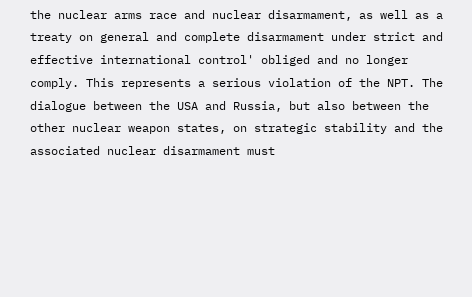the nuclear arms race and nuclear disarmament, as well as a treaty on general and complete disarmament under strict and effective international control' obliged and no longer comply. This represents a serious violation of the NPT. The dialogue between the USA and Russia, but also between the other nuclear weapon states, on strategic stability and the associated nuclear disarmament must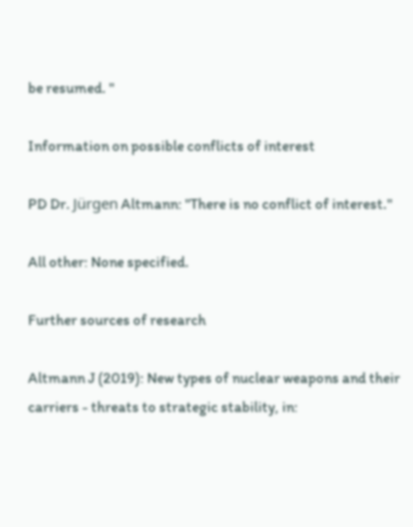be resumed. "

Information on possible conflicts of interest

PD Dr. Jürgen Altmann: "There is no conflict of interest."

All other: None specified.

Further sources of research

Altmann J (2019): New types of nuclear weapons and their carriers - threats to strategic stability, in: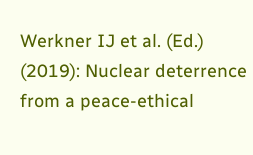Werkner IJ et al. (Ed.) (2019): Nuclear deterrence from a peace-ethical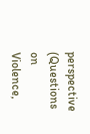perspective (Questions on Violence,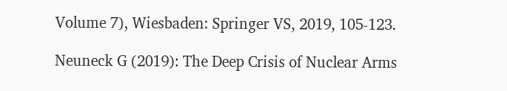Volume 7), Wiesbaden: Springer VS, 2019, 105-123.

Neuneck G (2019): The Deep Crisis of Nuclear Arms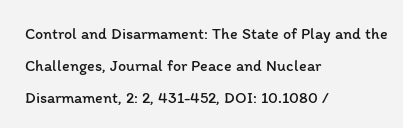Control and Disarmament: The State of Play and the Challenges, Journal for Peace and Nuclear Disarmament, 2: 2, 431-452, DOI: 10.1080 /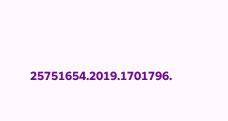25751654.2019.1701796.